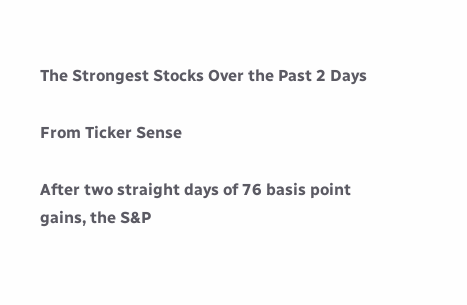The Strongest Stocks Over the Past 2 Days

From Ticker Sense

After two straight days of 76 basis point gains, the S&P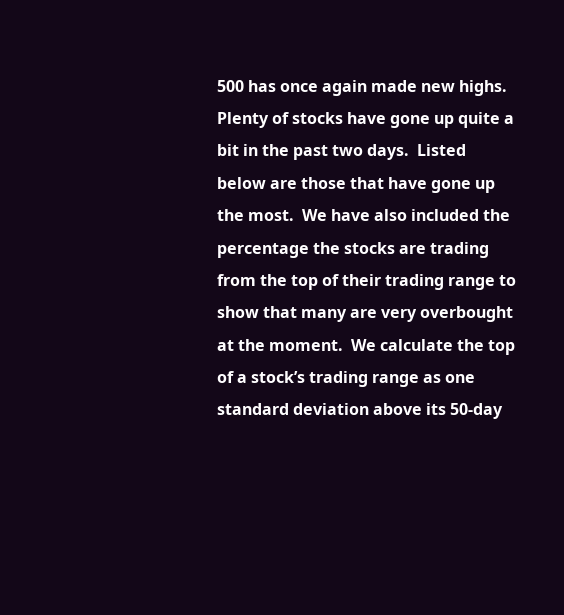500 has once again made new highs.  Plenty of stocks have gone up quite a bit in the past two days.  Listed below are those that have gone up the most.  We have also included the percentage the stocks are trading from the top of their trading range to show that many are very overbought at the moment.  We calculate the top of a stock’s trading range as one standard deviation above its 50-day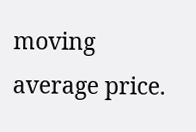moving average price.